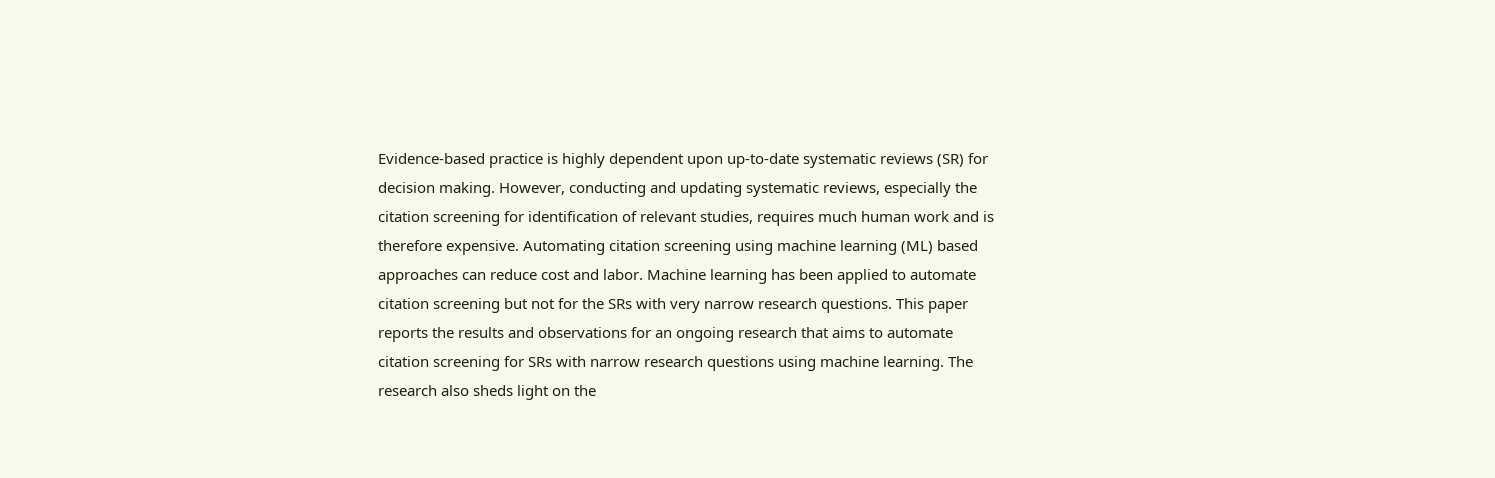Evidence-based practice is highly dependent upon up-to-date systematic reviews (SR) for decision making. However, conducting and updating systematic reviews, especially the citation screening for identification of relevant studies, requires much human work and is therefore expensive. Automating citation screening using machine learning (ML) based approaches can reduce cost and labor. Machine learning has been applied to automate citation screening but not for the SRs with very narrow research questions. This paper reports the results and observations for an ongoing research that aims to automate citation screening for SRs with narrow research questions using machine learning. The research also sheds light on the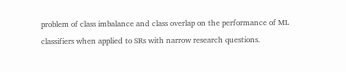problem of class imbalance and class overlap on the performance of ML classifiers when applied to SRs with narrow research questions.